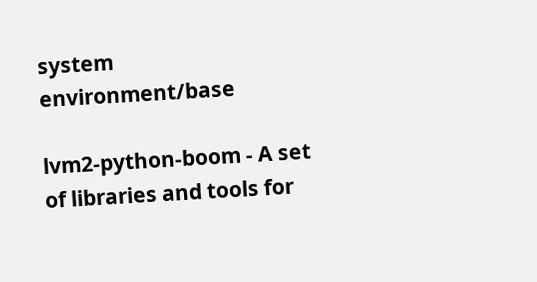system environment/base

lvm2-python-boom - A set of libraries and tools for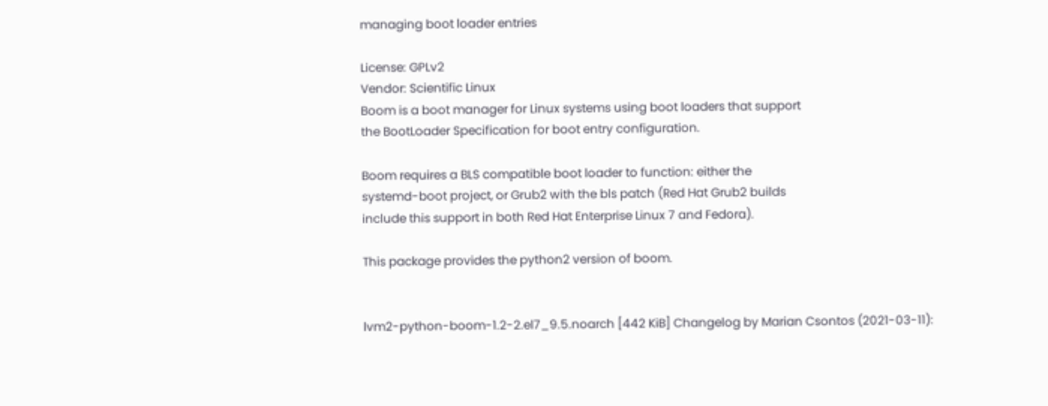managing boot loader entries

License: GPLv2
Vendor: Scientific Linux
Boom is a boot manager for Linux systems using boot loaders that support
the BootLoader Specification for boot entry configuration.

Boom requires a BLS compatible boot loader to function: either the
systemd-boot project, or Grub2 with the bls patch (Red Hat Grub2 builds
include this support in both Red Hat Enterprise Linux 7 and Fedora).

This package provides the python2 version of boom.


lvm2-python-boom-1.2-2.el7_9.5.noarch [442 KiB] Changelog by Marian Csontos (2021-03-11):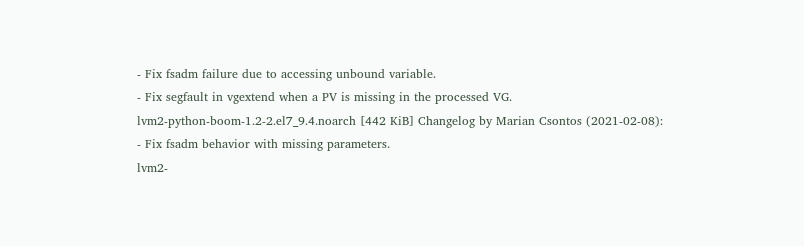- Fix fsadm failure due to accessing unbound variable.
- Fix segfault in vgextend when a PV is missing in the processed VG.
lvm2-python-boom-1.2-2.el7_9.4.noarch [442 KiB] Changelog by Marian Csontos (2021-02-08):
- Fix fsadm behavior with missing parameters.
lvm2-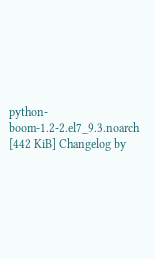python-boom-1.2-2.el7_9.3.noarch [442 KiB] Changelog by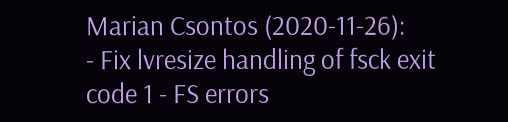Marian Csontos (2020-11-26):
- Fix lvresize handling of fsck exit code 1 - FS errors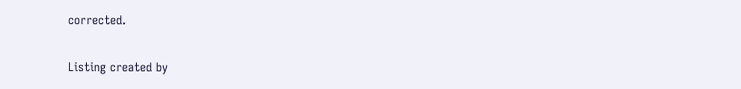corrected.

Listing created by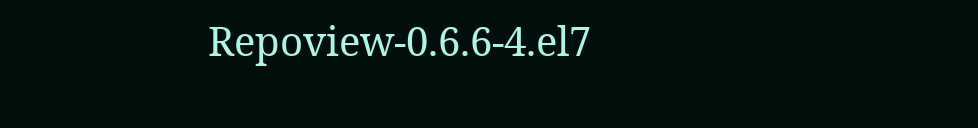Repoview-0.6.6-4.el7